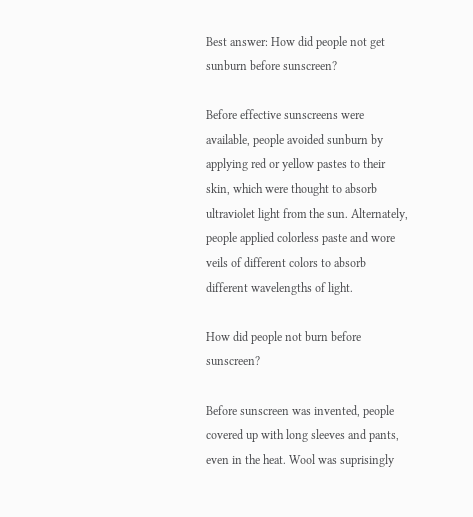Best answer: How did people not get sunburn before sunscreen?

Before effective sunscreens were available, people avoided sunburn by applying red or yellow pastes to their skin, which were thought to absorb ultraviolet light from the sun. Alternately, people applied colorless paste and wore veils of different colors to absorb different wavelengths of light.

How did people not burn before sunscreen?

Before sunscreen was invented, people covered up with long sleeves and pants, even in the heat. Wool was suprisingly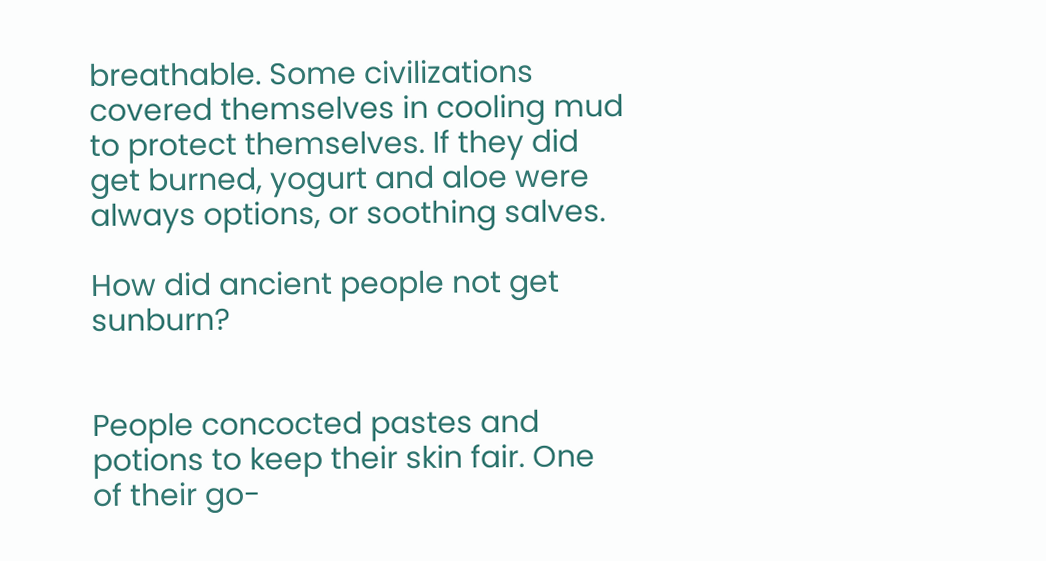breathable. Some civilizations covered themselves in cooling mud to protect themselves. If they did get burned, yogurt and aloe were always options, or soothing salves.

How did ancient people not get sunburn?


People concocted pastes and potions to keep their skin fair. One of their go-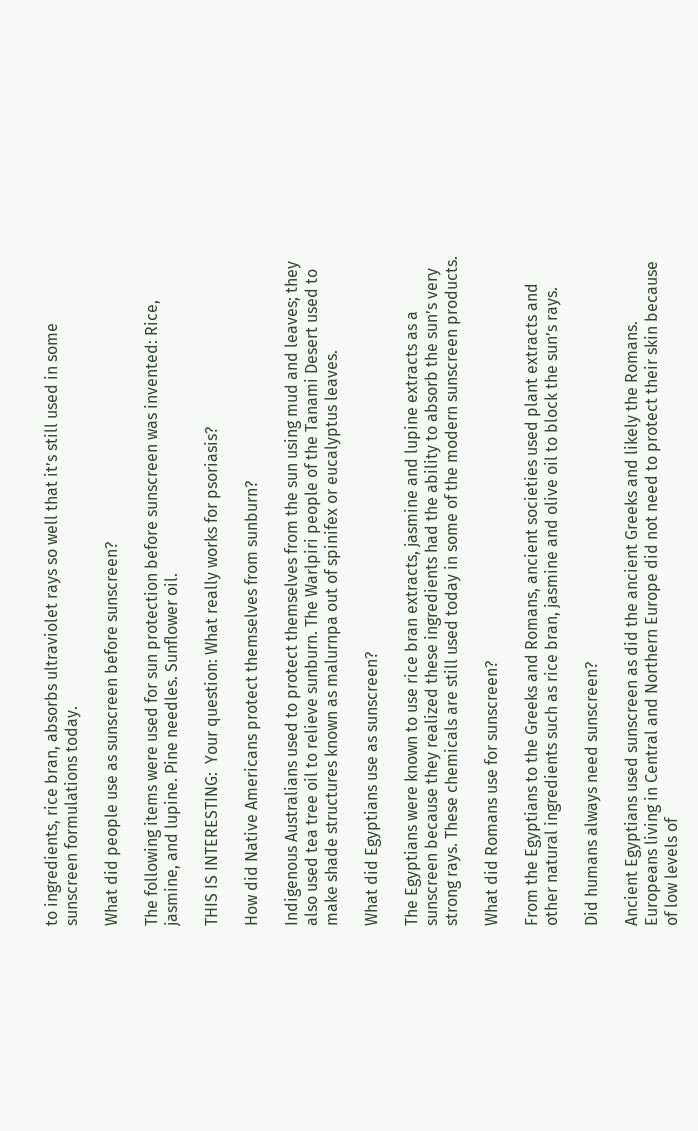to ingredients, rice bran, absorbs ultraviolet rays so well that it’s still used in some sunscreen formulations today.

What did people use as sunscreen before sunscreen?

The following items were used for sun protection before sunscreen was invented: Rice, jasmine, and lupine. Pine needles. Sunflower oil.

THIS IS INTERESTING:  Your question: What really works for psoriasis?

How did Native Americans protect themselves from sunburn?

Indigenous Australians used to protect themselves from the sun using mud and leaves; they also used tea tree oil to relieve sunburn. The Warlpiri people of the Tanami Desert used to make shade structures known as malurnpa out of spinifex or eucalyptus leaves.

What did Egyptians use as sunscreen?

The Egyptians were known to use rice bran extracts, jasmine and lupine extracts as a sunscreen because they realized these ingredients had the ability to absorb the sun’s very strong rays. These chemicals are still used today in some of the modern sunscreen products.

What did Romans use for sunscreen?

From the Egyptians to the Greeks and Romans, ancient societies used plant extracts and other natural ingredients such as rice bran, jasmine and olive oil to block the sun’s rays.

Did humans always need sunscreen?

Ancient Egyptians used sunscreen as did the ancient Greeks and likely the Romans. Europeans living in Central and Northern Europe did not need to protect their skin because of low levels of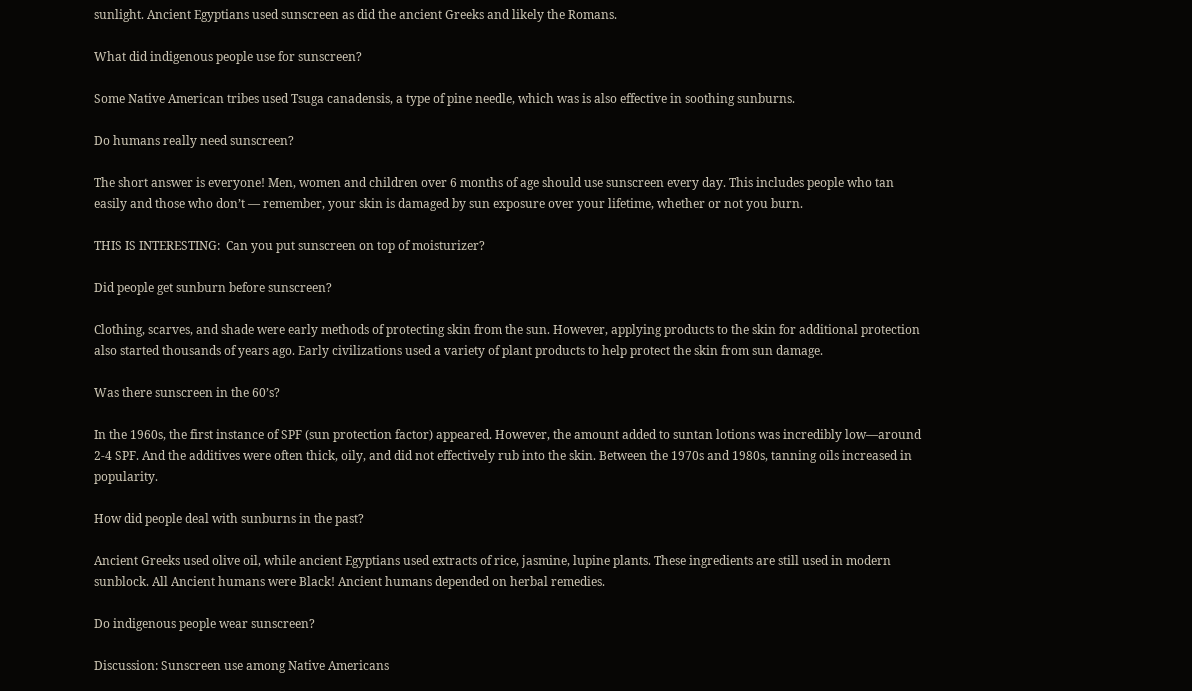sunlight. Ancient Egyptians used sunscreen as did the ancient Greeks and likely the Romans.

What did indigenous people use for sunscreen?

Some Native American tribes used Tsuga canadensis, a type of pine needle, which was is also effective in soothing sunburns.

Do humans really need sunscreen?

The short answer is everyone! Men, women and children over 6 months of age should use sunscreen every day. This includes people who tan easily and those who don’t — remember, your skin is damaged by sun exposure over your lifetime, whether or not you burn.

THIS IS INTERESTING:  Can you put sunscreen on top of moisturizer?

Did people get sunburn before sunscreen?

Clothing, scarves, and shade were early methods of protecting skin from the sun. However, applying products to the skin for additional protection also started thousands of years ago. Early civilizations used a variety of plant products to help protect the skin from sun damage.

Was there sunscreen in the 60’s?

In the 1960s, the first instance of SPF (sun protection factor) appeared. However, the amount added to suntan lotions was incredibly low—around 2-4 SPF. And the additives were often thick, oily, and did not effectively rub into the skin. Between the 1970s and 1980s, tanning oils increased in popularity.

How did people deal with sunburns in the past?

Ancient Greeks used olive oil, while ancient Egyptians used extracts of rice, jasmine, lupine plants. These ingredients are still used in modern sunblock. All Ancient humans were Black! Ancient humans depended on herbal remedies.

Do indigenous people wear sunscreen?

Discussion: Sunscreen use among Native Americans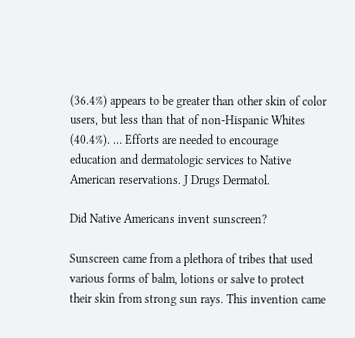(36.4%) appears to be greater than other skin of color users, but less than that of non-Hispanic Whites (40.4%). … Efforts are needed to encourage education and dermatologic services to Native American reservations. J Drugs Dermatol.

Did Native Americans invent sunscreen?

Sunscreen came from a plethora of tribes that used various forms of balm, lotions or salve to protect their skin from strong sun rays. This invention came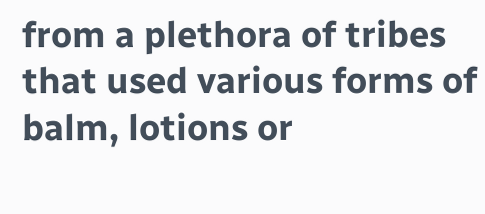from a plethora of tribes that used various forms of balm, lotions or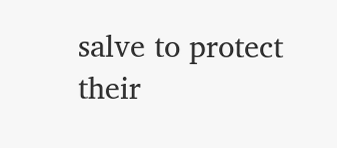salve to protect their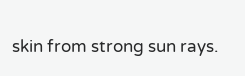skin from strong sun rays.